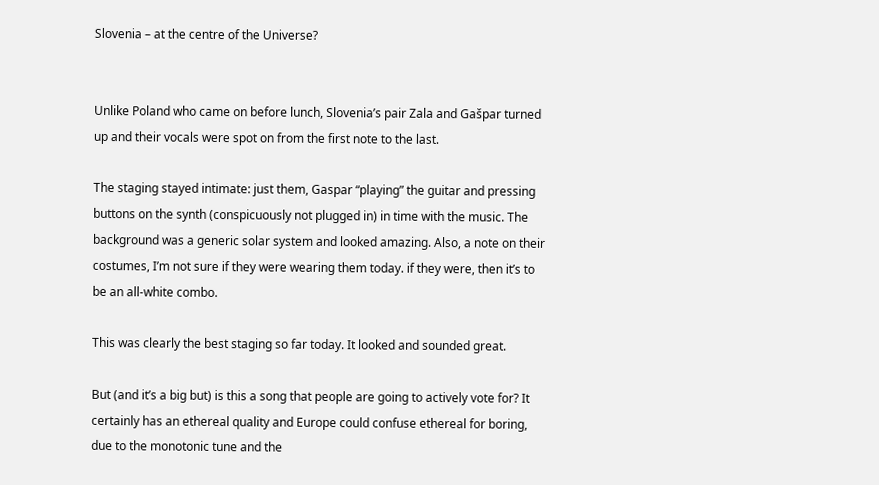Slovenia – at the centre of the Universe?


Unlike Poland who came on before lunch, Slovenia’s pair Zala and Gašpar turned up and their vocals were spot on from the first note to the last.

The staging stayed intimate: just them, Gaspar “playing” the guitar and pressing buttons on the synth (conspicuously not plugged in) in time with the music. The background was a generic solar system and looked amazing. Also, a note on their costumes, I’m not sure if they were wearing them today. if they were, then it’s to be an all-white combo.

This was clearly the best staging so far today. It looked and sounded great.

But (and it’s a big but) is this a song that people are going to actively vote for? It certainly has an ethereal quality and Europe could confuse ethereal for boring, due to the monotonic tune and the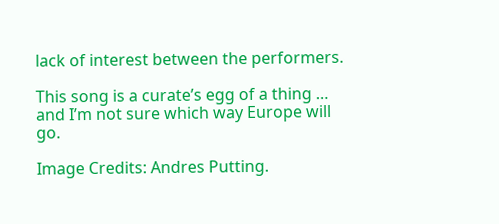lack of interest between the performers.

This song is a curate’s egg of a thing … and I’m not sure which way Europe will go.

Image Credits: Andres Putting.